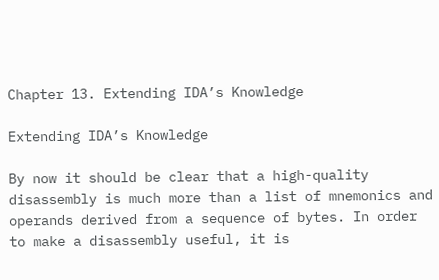Chapter 13. Extending IDA’s Knowledge

Extending IDA’s Knowledge

By now it should be clear that a high-quality disassembly is much more than a list of mnemonics and operands derived from a sequence of bytes. In order to make a disassembly useful, it is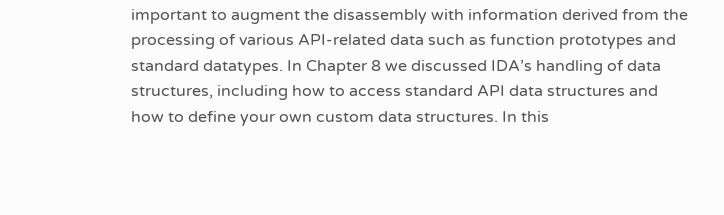important to augment the disassembly with information derived from the processing of various API-related data such as function prototypes and standard datatypes. In Chapter 8 we discussed IDA’s handling of data structures, including how to access standard API data structures and how to define your own custom data structures. In this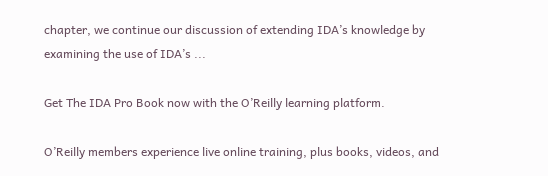chapter, we continue our discussion of extending IDA’s knowledge by examining the use of IDA’s ...

Get The IDA Pro Book now with the O’Reilly learning platform.

O’Reilly members experience live online training, plus books, videos, and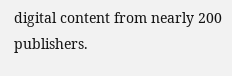digital content from nearly 200 publishers.